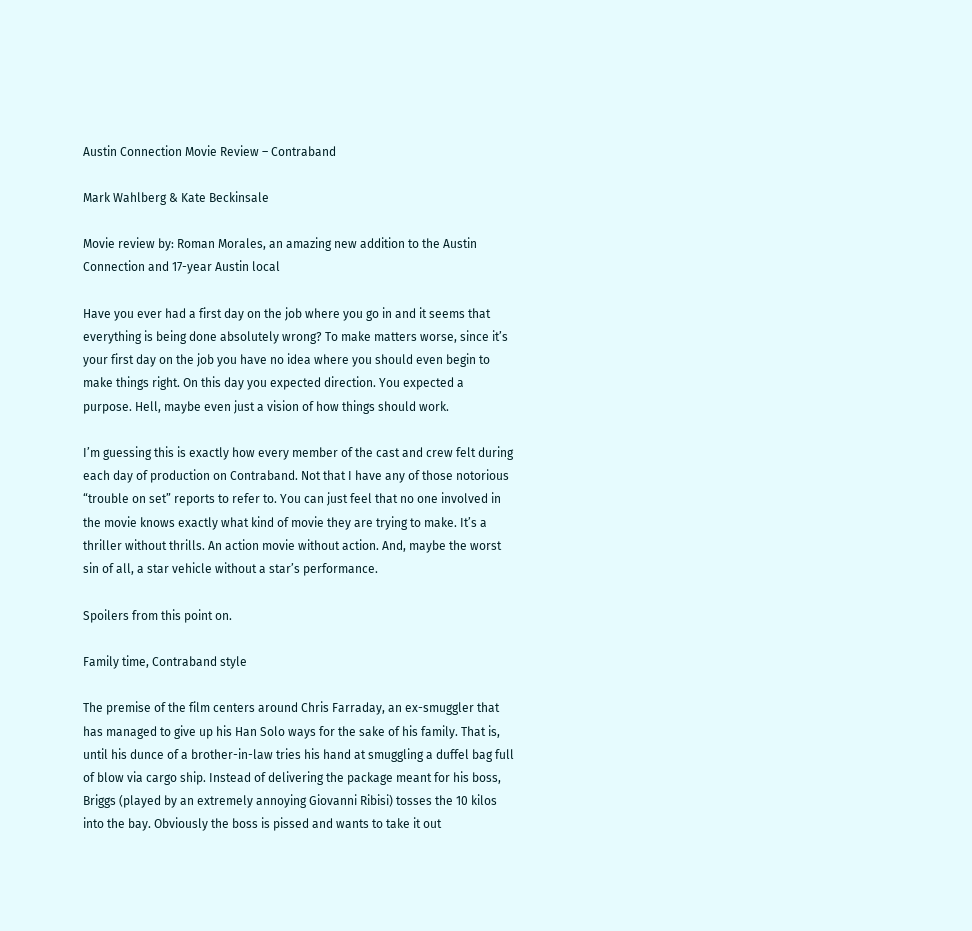Austin Connection Movie Review – Contraband

Mark Wahlberg & Kate Beckinsale

Movie review by: Roman Morales, an amazing new addition to the Austin Connection and 17-year Austin local

Have you ever had a first day on the job where you go in and it seems that everything is being done absolutely wrong? To make matters worse, since it’s your first day on the job you have no idea where you should even begin to make things right. On this day you expected direction. You expected a purpose. Hell, maybe even just a vision of how things should work.

I’m guessing this is exactly how every member of the cast and crew felt during each day of production on Contraband. Not that I have any of those notorious “trouble on set” reports to refer to. You can just feel that no one involved in the movie knows exactly what kind of movie they are trying to make. It’s a thriller without thrills. An action movie without action. And, maybe the worst sin of all, a star vehicle without a star’s performance.

Spoilers from this point on.

Family time, Contraband style

The premise of the film centers around Chris Farraday, an ex-smuggler that has managed to give up his Han Solo ways for the sake of his family. That is, until his dunce of a brother-in-law tries his hand at smuggling a duffel bag full of blow via cargo ship. Instead of delivering the package meant for his boss, Briggs (played by an extremely annoying Giovanni Ribisi) tosses the 10 kilos into the bay. Obviously the boss is pissed and wants to take it out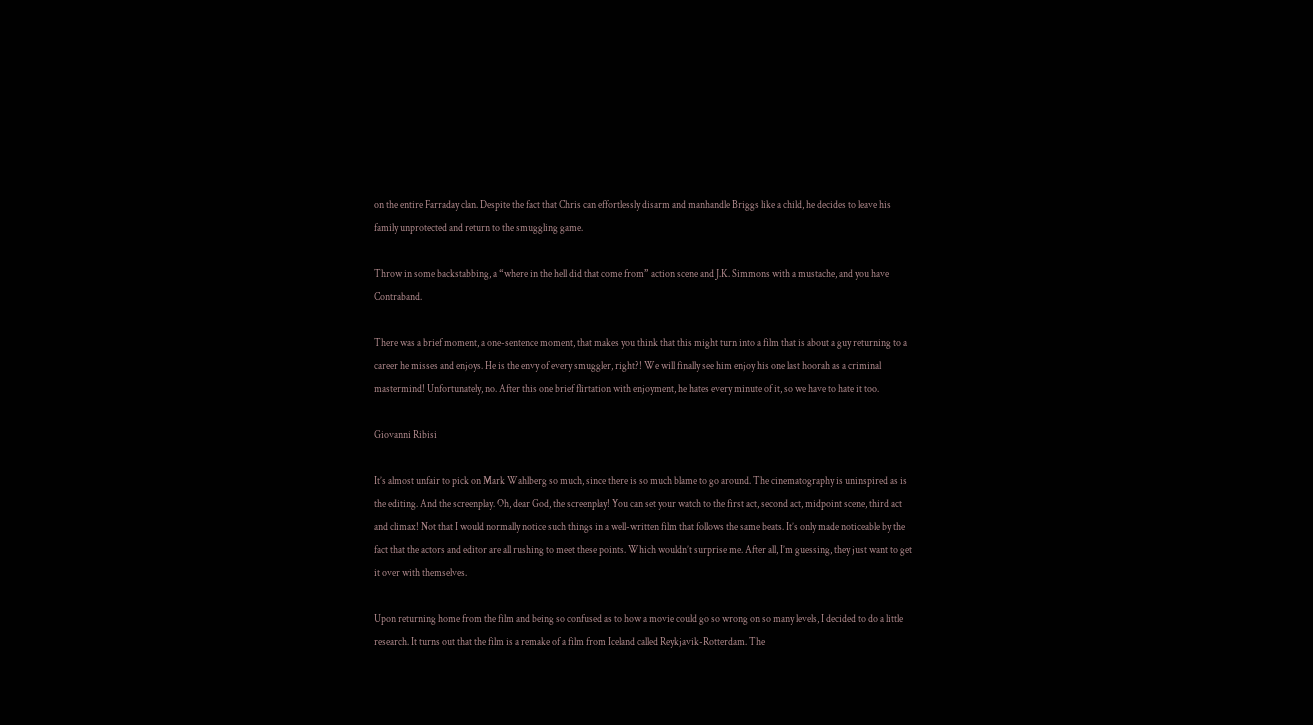on the entire Farraday clan. Despite the fact that Chris can effortlessly disarm and manhandle Briggs like a child, he decides to leave his family unprotected and return to the smuggling game.

Throw in some backstabbing, a “where in the hell did that come from” action scene and J.K. Simmons with a mustache, and you have Contraband.

There was a brief moment, a one-sentence moment, that makes you think that this might turn into a film that is about a guy returning to a career he misses and enjoys. He is the envy of every smuggler, right?! We will finally see him enjoy his one last hoorah as a criminal mastermind! Unfortunately, no. After this one brief flirtation with enjoyment, he hates every minute of it, so we have to hate it too.

Giovanni Ribisi

It’s almost unfair to pick on Mark Wahlberg so much, since there is so much blame to go around. The cinematography is uninspired as is the editing. And the screenplay. Oh, dear God, the screenplay! You can set your watch to the first act, second act, midpoint scene, third act and climax! Not that I would normally notice such things in a well-written film that follows the same beats. It’s only made noticeable by the fact that the actors and editor are all rushing to meet these points. Which wouldn’t surprise me. After all, I’m guessing, they just want to get it over with themselves.

Upon returning home from the film and being so confused as to how a movie could go so wrong on so many levels, I decided to do a little research. It turns out that the film is a remake of a film from Iceland called Reykjavik-Rotterdam. The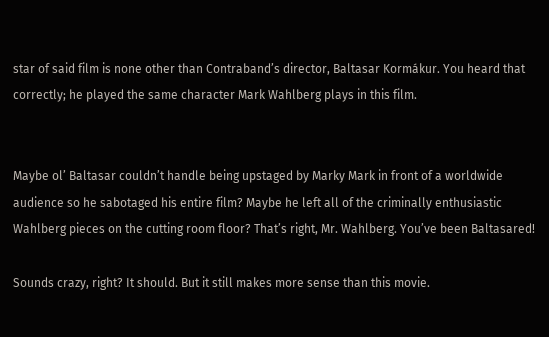star of said film is none other than Contraband’s director, Baltasar Kormákur. You heard that correctly; he played the same character Mark Wahlberg plays in this film.


Maybe ol’ Baltasar couldn’t handle being upstaged by Marky Mark in front of a worldwide audience so he sabotaged his entire film? Maybe he left all of the criminally enthusiastic Wahlberg pieces on the cutting room floor? That’s right, Mr. Wahlberg. You’ve been Baltasared!

Sounds crazy, right? It should. But it still makes more sense than this movie.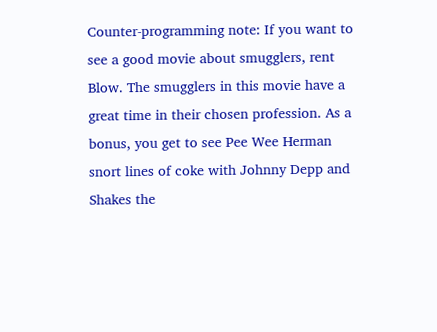Counter-programming note: If you want to see a good movie about smugglers, rent Blow. The smugglers in this movie have a great time in their chosen profession. As a bonus, you get to see Pee Wee Herman snort lines of coke with Johnny Depp and Shakes the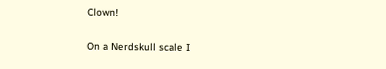Clown!

On a Nerdskull scale I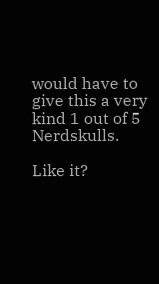would have to give this a very kind 1 out of 5 Nerdskulls.

Like it?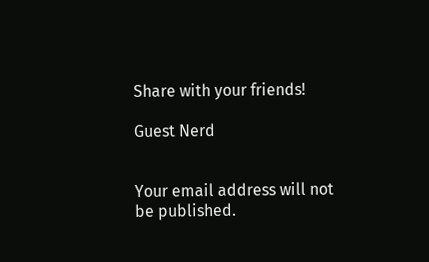Share with your friends!

Guest Nerd


Your email address will not be published.